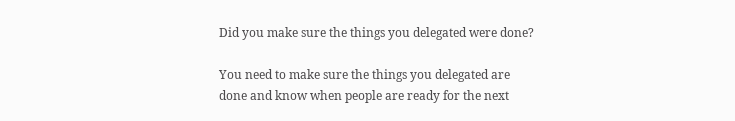Did you make sure the things you delegated were done?

You need to make sure the things you delegated are done and know when people are ready for the next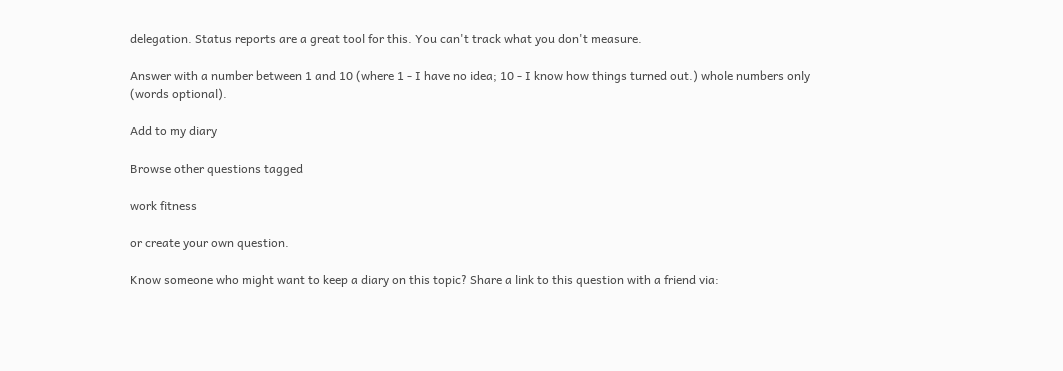delegation. Status reports are a great tool for this. You can't track what you don't measure.

Answer with a number between 1 and 10 (where 1 - I have no idea; 10 - I know how things turned out.) whole numbers only (words optional).

Add to my diary

Browse other questions tagged

work fitness

or create your own question.

Know someone who might want to keep a diary on this topic? Share a link to this question with a friend via: